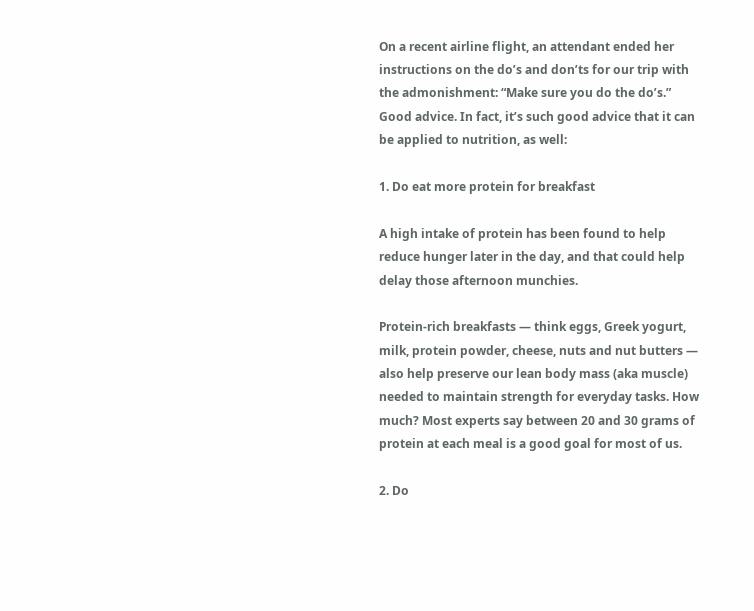On a recent airline flight, an attendant ended her instructions on the do’s and don’ts for our trip with the admonishment: “Make sure you do the do’s.” Good advice. In fact, it’s such good advice that it can be applied to nutrition, as well:

1. Do eat more protein for breakfast

A high intake of protein has been found to help reduce hunger later in the day, and that could help delay those afternoon munchies.

Protein-rich breakfasts — think eggs, Greek yogurt, milk, protein powder, cheese, nuts and nut butters — also help preserve our lean body mass (aka muscle) needed to maintain strength for everyday tasks. How much? Most experts say between 20 and 30 grams of protein at each meal is a good goal for most of us.

2. Do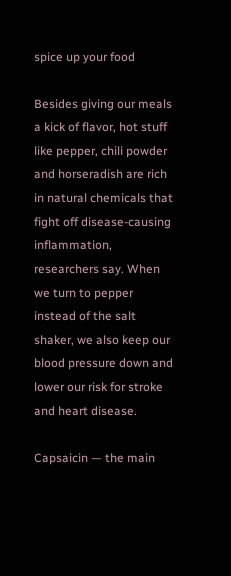spice up your food

Besides giving our meals a kick of flavor, hot stuff like pepper, chili powder and horseradish are rich in natural chemicals that fight off disease-causing inflammation, researchers say. When we turn to pepper instead of the salt shaker, we also keep our blood pressure down and lower our risk for stroke and heart disease.

Capsaicin — the main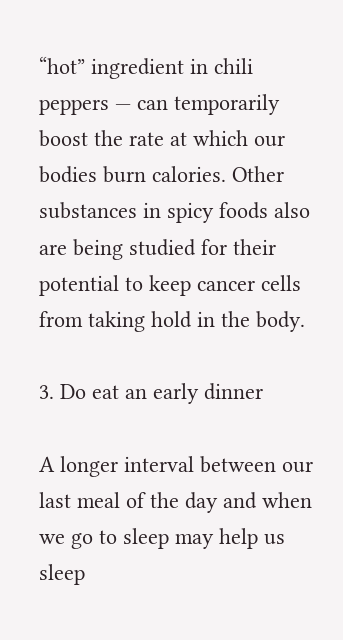“hot” ingredient in chili peppers — can temporarily boost the rate at which our bodies burn calories. Other substances in spicy foods also are being studied for their potential to keep cancer cells from taking hold in the body.

3. Do eat an early dinner

A longer interval between our last meal of the day and when we go to sleep may help us sleep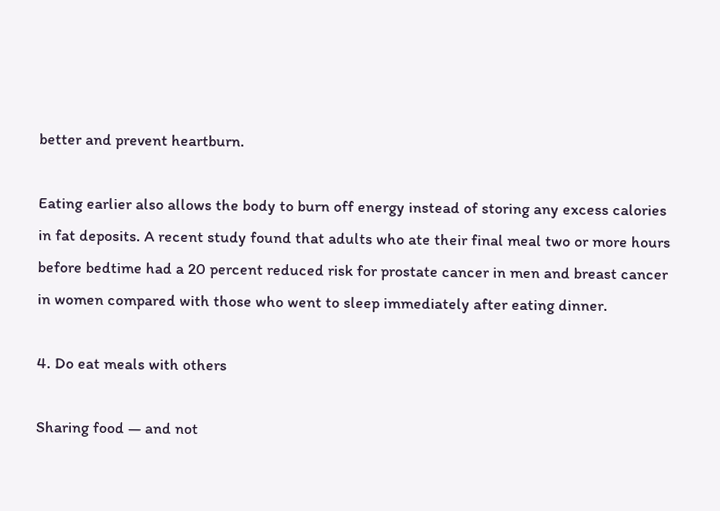better and prevent heartburn.

Eating earlier also allows the body to burn off energy instead of storing any excess calories in fat deposits. A recent study found that adults who ate their final meal two or more hours before bedtime had a 20 percent reduced risk for prostate cancer in men and breast cancer in women compared with those who went to sleep immediately after eating dinner.

4. Do eat meals with others

Sharing food — and not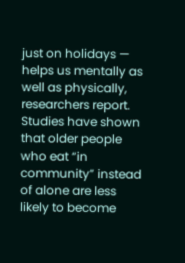just on holidays — helps us mentally as well as physically, researchers report. Studies have shown that older people who eat “in community” instead of alone are less likely to become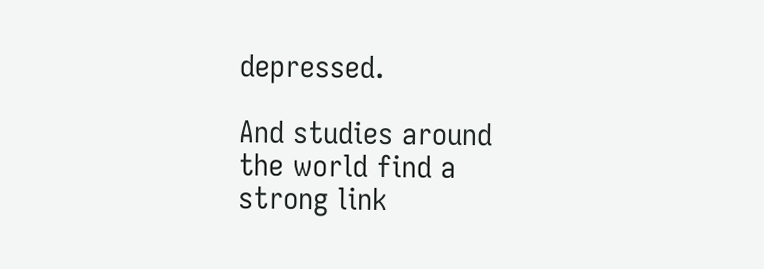depressed.

And studies around the world find a strong link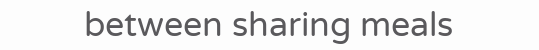between sharing meals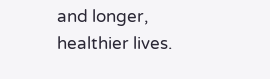and longer, healthier lives.